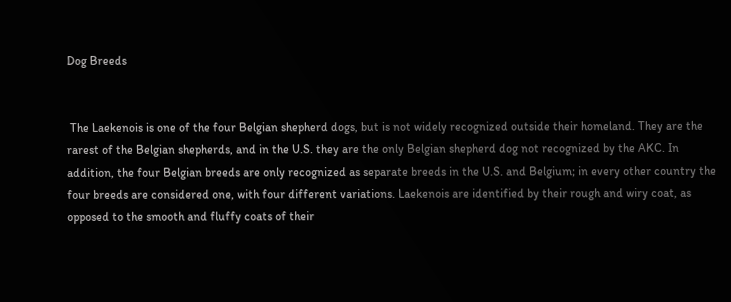Dog Breeds


 The Laekenois is one of the four Belgian shepherd dogs, but is not widely recognized outside their homeland. They are the rarest of the Belgian shepherds, and in the U.S. they are the only Belgian shepherd dog not recognized by the AKC. In addition, the four Belgian breeds are only recognized as separate breeds in the U.S. and Belgium; in every other country the four breeds are considered one, with four different variations. Laekenois are identified by their rough and wiry coat, as opposed to the smooth and fluffy coats of their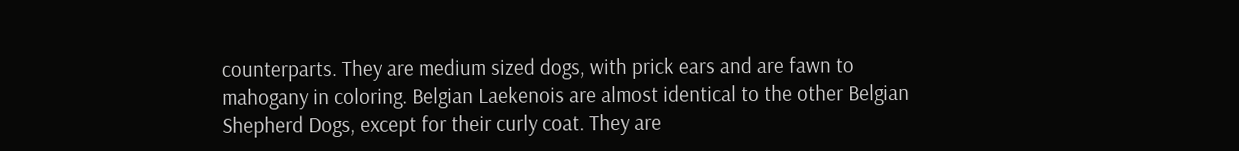counterparts. They are medium sized dogs, with prick ears and are fawn to mahogany in coloring. Belgian Laekenois are almost identical to the other Belgian Shepherd Dogs, except for their curly coat. They are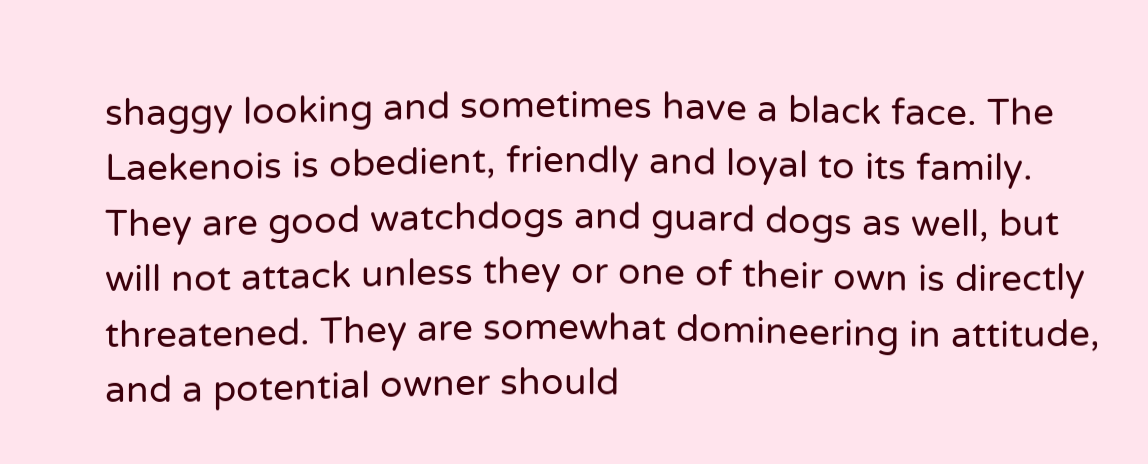shaggy looking and sometimes have a black face. The Laekenois is obedient, friendly and loyal to its family. They are good watchdogs and guard dogs as well, but will not attack unless they or one of their own is directly threatened. They are somewhat domineering in attitude, and a potential owner should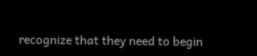recognize that they need to begin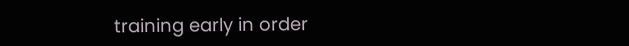training early in order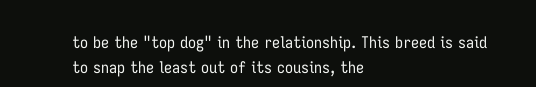to be the "top dog" in the relationship. This breed is said to snap the least out of its cousins, the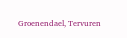Groenendael, Tervuren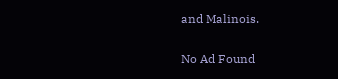and Malinois.

No Ad Found